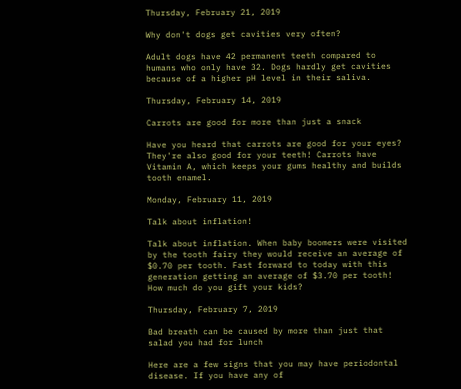Thursday, February 21, 2019

Why don't dogs get cavities very often?

Adult dogs have 42 permanent teeth compared to humans who only have 32. Dogs hardly get cavities because of a higher pH level in their saliva.

Thursday, February 14, 2019

Carrots are good for more than just a snack

Have you heard that carrots are good for your eyes? They're also good for your teeth! Carrots have Vitamin A, which keeps your gums healthy and builds tooth enamel.

Monday, February 11, 2019

Talk about inflation!

Talk about inflation. When baby boomers were visited by the tooth fairy they would receive an average of $0.70 per tooth. Fast forward to today with this generation getting an average of $3.70 per tooth! How much do you gift your kids?

Thursday, February 7, 2019

Bad breath can be caused by more than just that salad you had for lunch

Here are a few signs that you may have periodontal disease. If you have any of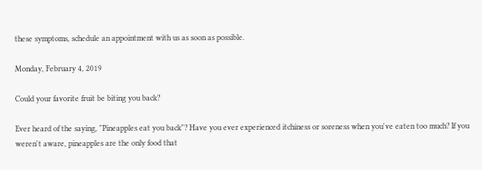these symptoms, schedule an appointment with us as soon as possible.

Monday, February 4, 2019

Could your favorite fruit be biting you back?

Ever heard of the saying, "Pineapples eat you back"? Have you ever experienced itchiness or soreness when you've eaten too much? If you weren't aware, pineapples are the only food that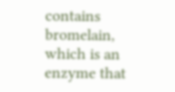contains bromelain, which is an enzyme that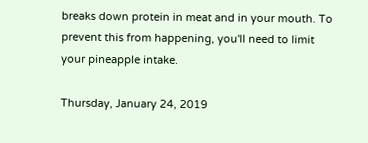breaks down protein in meat and in your mouth. To prevent this from happening, you'll need to limit your pineapple intake.

Thursday, January 24, 2019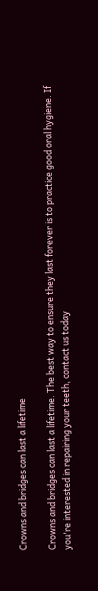Crowns and bridges can last a lifetime

Crowns and bridges can last a lifetime. The best way to ensure they last forever is to practice good oral hygiene. If you're interested in repairing your teeth, contact us today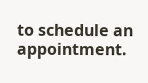to schedule an appointment.